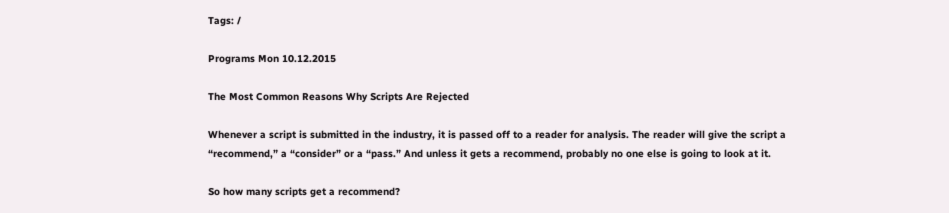Tags: /

Programs Mon 10.12.2015

The Most Common Reasons Why Scripts Are Rejected

Whenever a script is submitted in the industry, it is passed off to a reader for analysis. The reader will give the script a “recommend,” a “consider” or a “pass.” And unless it gets a recommend, probably no one else is going to look at it.

So how many scripts get a recommend?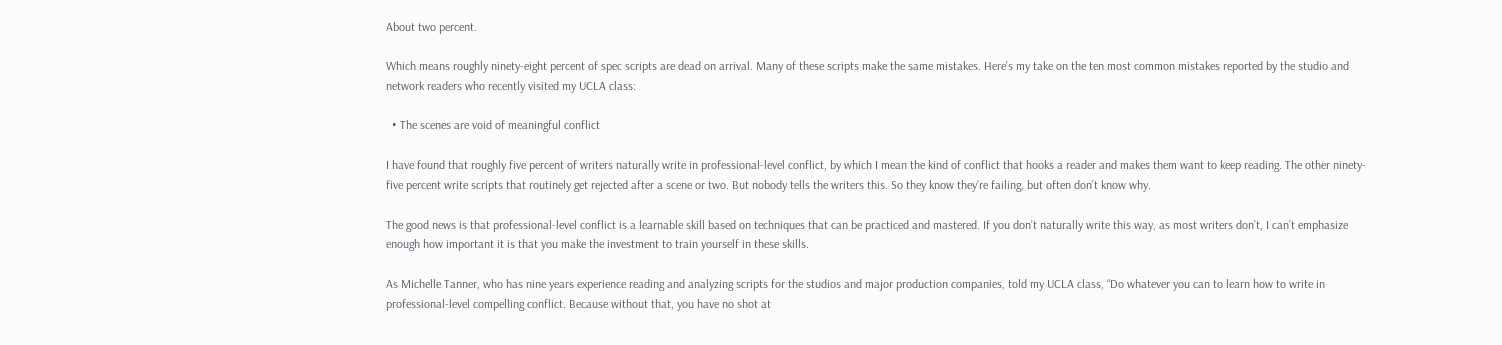About two percent.

Which means roughly ninety-eight percent of spec scripts are dead on arrival. Many of these scripts make the same mistakes. Here’s my take on the ten most common mistakes reported by the studio and network readers who recently visited my UCLA class:

  • The scenes are void of meaningful conflict

I have found that roughly five percent of writers naturally write in professional-level conflict, by which I mean the kind of conflict that hooks a reader and makes them want to keep reading. The other ninety-five percent write scripts that routinely get rejected after a scene or two. But nobody tells the writers this. So they know they’re failing, but often don’t know why.

The good news is that professional-level conflict is a learnable skill based on techniques that can be practiced and mastered. If you don’t naturally write this way, as most writers don’t, I can’t emphasize enough how important it is that you make the investment to train yourself in these skills.

As Michelle Tanner, who has nine years experience reading and analyzing scripts for the studios and major production companies, told my UCLA class, “Do whatever you can to learn how to write in professional-level compelling conflict. Because without that, you have no shot at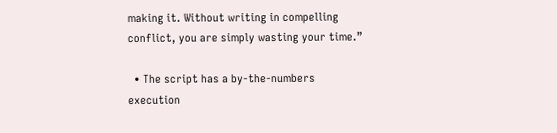making it. Without writing in compelling conflict, you are simply wasting your time.”

  • The script has a by-the-numbers execution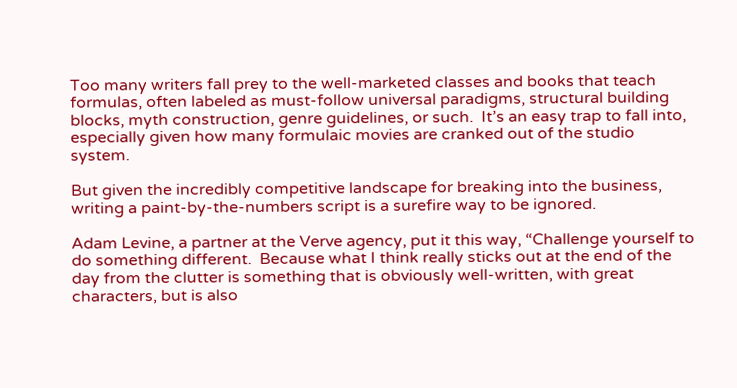Too many writers fall prey to the well-marketed classes and books that teach formulas, often labeled as must-follow universal paradigms, structural building blocks, myth construction, genre guidelines, or such.  It’s an easy trap to fall into, especially given how many formulaic movies are cranked out of the studio system.

But given the incredibly competitive landscape for breaking into the business, writing a paint-by-the-numbers script is a surefire way to be ignored.

Adam Levine, a partner at the Verve agency, put it this way, “Challenge yourself to do something different.  Because what I think really sticks out at the end of the day from the clutter is something that is obviously well-written, with great characters, but is also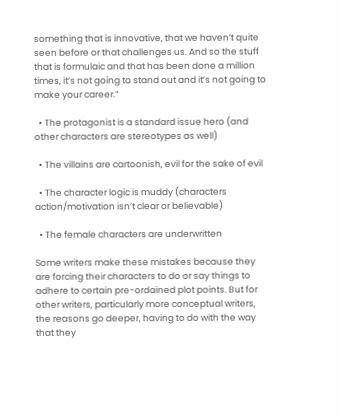something that is innovative, that we haven’t quite seen before or that challenges us. And so the stuff that is formulaic and that has been done a million times, it’s not going to stand out and it’s not going to make your career.”

  • The protagonist is a standard issue hero (and other characters are stereotypes as well)

  • The villains are cartoonish, evil for the sake of evil

  • The character logic is muddy (characters action/motivation isn’t clear or believable)

  • The female characters are underwritten

Some writers make these mistakes because they are forcing their characters to do or say things to adhere to certain pre-ordained plot points. But for other writers, particularly more conceptual writers, the reasons go deeper, having to do with the way that they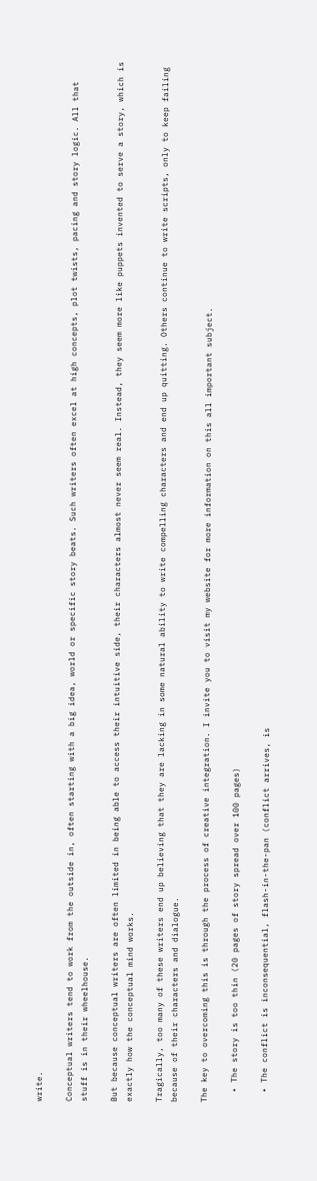write.

Conceptual writers tend to work from the outside in, often starting with a big idea, world or specific story beats. Such writers often excel at high concepts, plot twists, pacing and story logic. All that stuff is in their wheelhouse.

But because conceptual writers are often limited in being able to access their intuitive side, their characters almost never seem real. Instead, they seem more like puppets invented to serve a story, which is exactly how the conceptual mind works.

Tragically, too many of these writers end up believing that they are lacking in some natural ability to write compelling characters and end up quitting. Others continue to write scripts, only to keep failing because of their characters and dialogue.

The key to overcoming this is through the process of creative integration. I invite you to visit my website for more information on this all important subject.

  • The story is too thin (20 pages of story spread over 100 pages)

  • The conflict is inconsequential, flash-in-the-pan (conflict arrives, is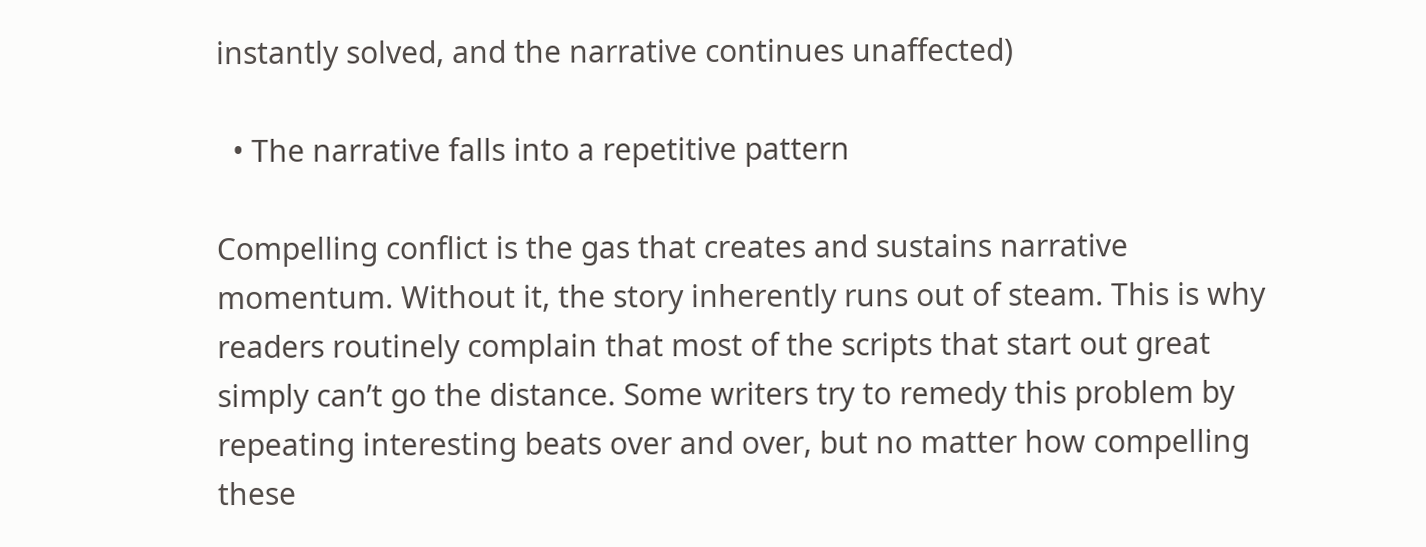instantly solved, and the narrative continues unaffected)

  • The narrative falls into a repetitive pattern

Compelling conflict is the gas that creates and sustains narrative momentum. Without it, the story inherently runs out of steam. This is why readers routinely complain that most of the scripts that start out great simply can’t go the distance. Some writers try to remedy this problem by repeating interesting beats over and over, but no matter how compelling these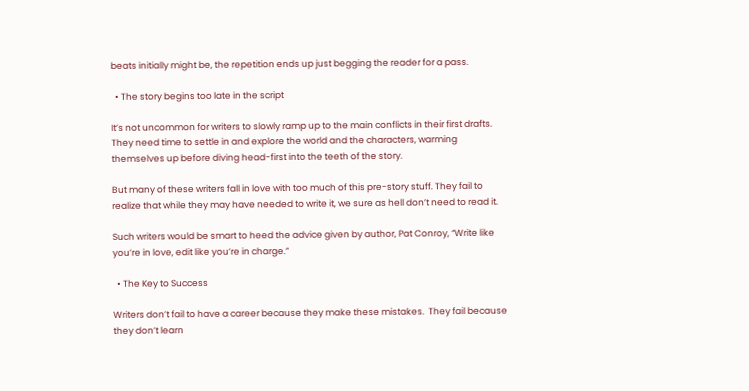beats initially might be, the repetition ends up just begging the reader for a pass.

  • The story begins too late in the script

It’s not uncommon for writers to slowly ramp up to the main conflicts in their first drafts. They need time to settle in and explore the world and the characters, warming themselves up before diving head-first into the teeth of the story.

But many of these writers fall in love with too much of this pre-story stuff. They fail to realize that while they may have needed to write it, we sure as hell don’t need to read it.

Such writers would be smart to heed the advice given by author, Pat Conroy, “Write like you’re in love, edit like you’re in charge.”

  • The Key to Success

Writers don’t fail to have a career because they make these mistakes.  They fail because they don’t learn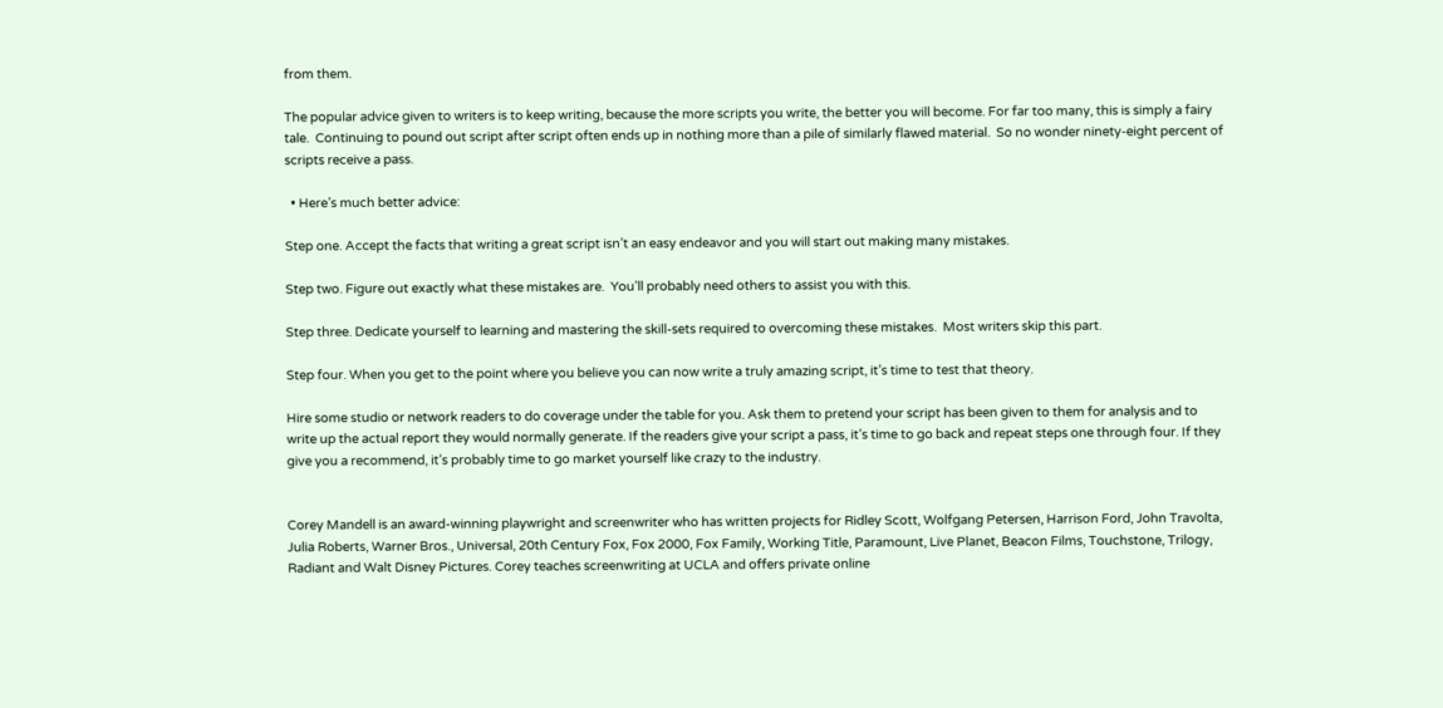from them.

The popular advice given to writers is to keep writing, because the more scripts you write, the better you will become. For far too many, this is simply a fairy tale.  Continuing to pound out script after script often ends up in nothing more than a pile of similarly flawed material.  So no wonder ninety-eight percent of scripts receive a pass.

  • Here’s much better advice:

Step one. Accept the facts that writing a great script isn’t an easy endeavor and you will start out making many mistakes.

Step two. Figure out exactly what these mistakes are.  You’ll probably need others to assist you with this.

Step three. Dedicate yourself to learning and mastering the skill-sets required to overcoming these mistakes.  Most writers skip this part.

Step four. When you get to the point where you believe you can now write a truly amazing script, it’s time to test that theory.

Hire some studio or network readers to do coverage under the table for you. Ask them to pretend your script has been given to them for analysis and to write up the actual report they would normally generate. If the readers give your script a pass, it’s time to go back and repeat steps one through four. If they give you a recommend, it’s probably time to go market yourself like crazy to the industry.


Corey Mandell is an award-winning playwright and screenwriter who has written projects for Ridley Scott, Wolfgang Petersen, Harrison Ford, John Travolta, Julia Roberts, Warner Bros., Universal, 20th Century Fox, Fox 2000, Fox Family, Working Title, Paramount, Live Planet, Beacon Films, Touchstone, Trilogy, Radiant and Walt Disney Pictures. Corey teaches screenwriting at UCLA and offers private online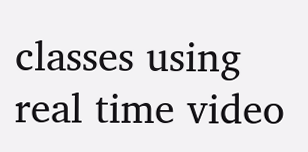classes using real time video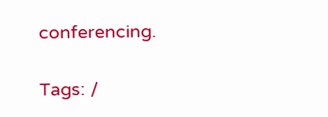conferencing.

Tags: /